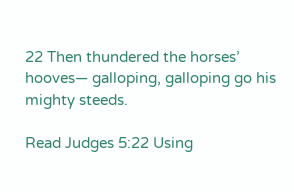22 Then thundered the horses’ hooves— galloping, galloping go his mighty steeds.

Read Judges 5:22 Using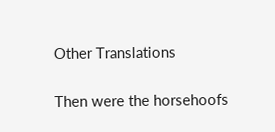Other Translations

Then were the horsehoofs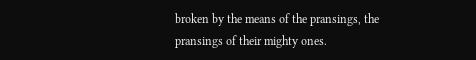broken by the means of the pransings, the pransings of their mighty ones.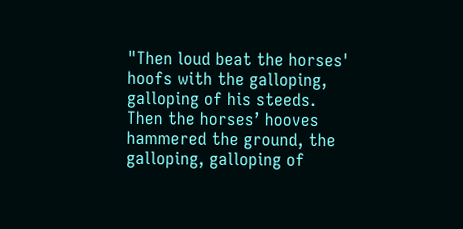"Then loud beat the horses' hoofs with the galloping, galloping of his steeds.
Then the horses’ hooves hammered the ground, the galloping, galloping of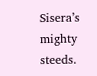Sisera’s mighty steeds.